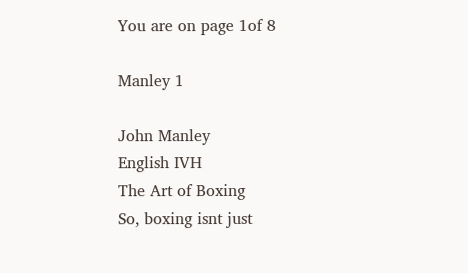You are on page 1of 8

Manley 1

John Manley
English IVH
The Art of Boxing
So, boxing isnt just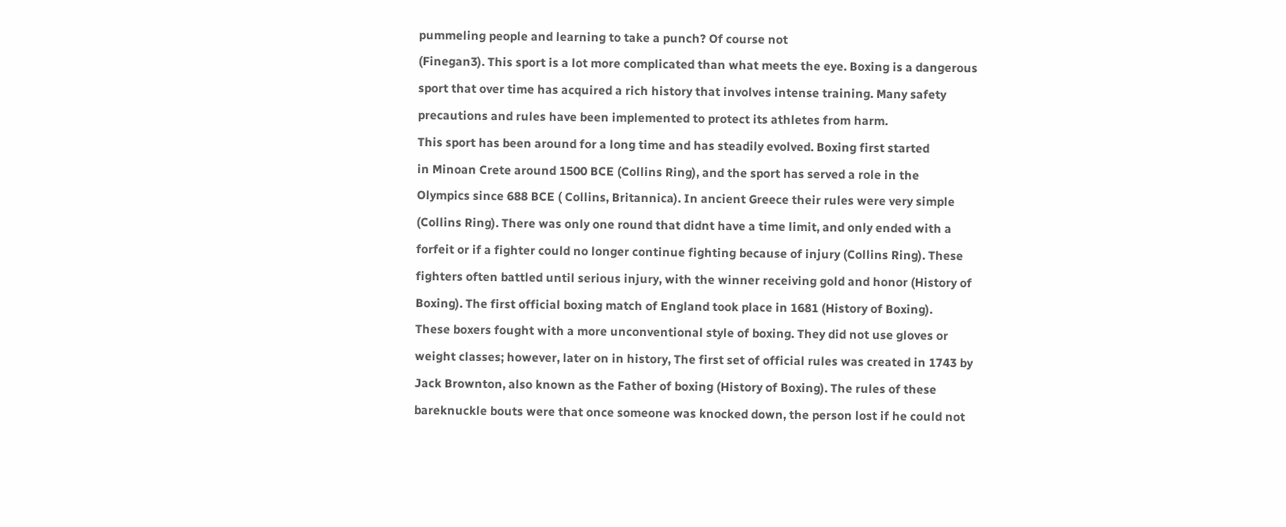pummeling people and learning to take a punch? Of course not
(Finegan3). This sport is a lot more complicated than what meets the eye. Boxing is a dangerous
sport that over time has acquired a rich history that involves intense training. Many safety
precautions and rules have been implemented to protect its athletes from harm.
This sport has been around for a long time and has steadily evolved. Boxing first started
in Minoan Crete around 1500 BCE (Collins Ring), and the sport has served a role in the
Olympics since 688 BCE ( Collins, Britannica). In ancient Greece their rules were very simple
(Collins Ring). There was only one round that didnt have a time limit, and only ended with a
forfeit or if a fighter could no longer continue fighting because of injury (Collins Ring). These
fighters often battled until serious injury, with the winner receiving gold and honor (History of
Boxing). The first official boxing match of England took place in 1681 (History of Boxing).
These boxers fought with a more unconventional style of boxing. They did not use gloves or
weight classes; however, later on in history, The first set of official rules was created in 1743 by
Jack Brownton, also known as the Father of boxing (History of Boxing). The rules of these
bareknuckle bouts were that once someone was knocked down, the person lost if he could not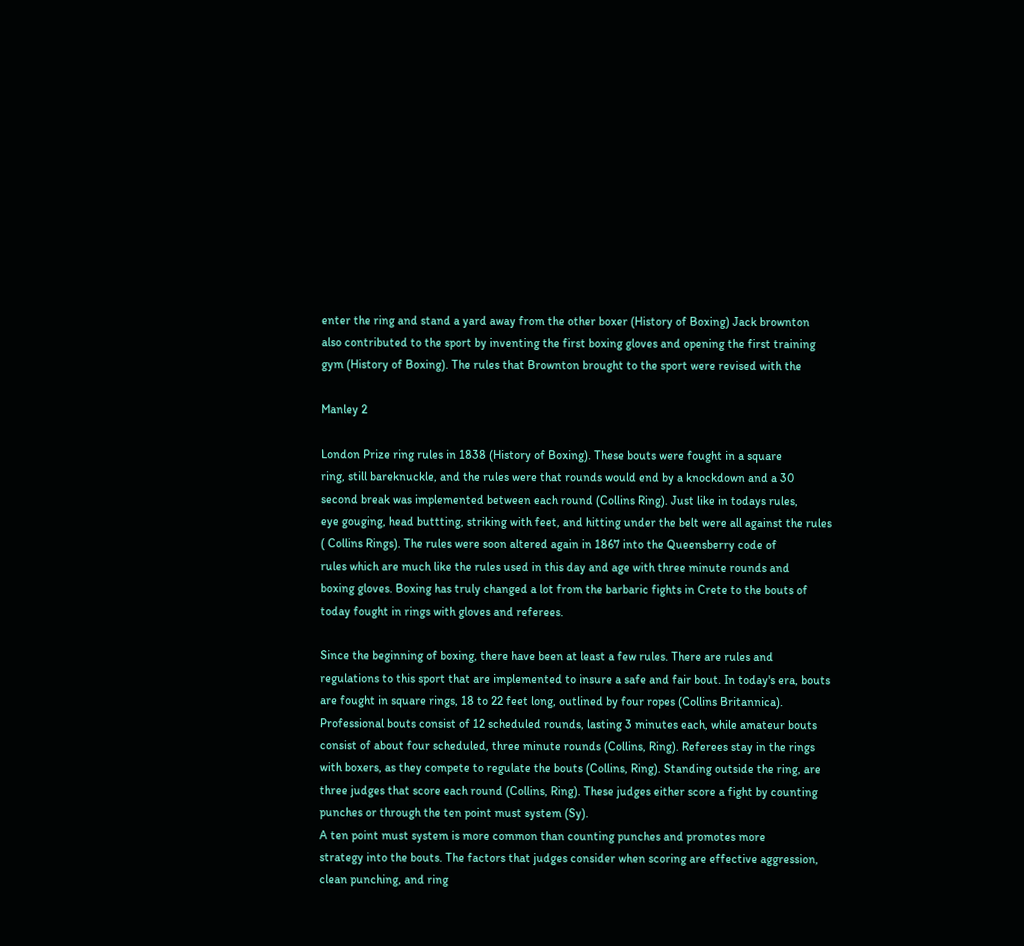enter the ring and stand a yard away from the other boxer (History of Boxing) Jack brownton
also contributed to the sport by inventing the first boxing gloves and opening the first training
gym (History of Boxing). The rules that Brownton brought to the sport were revised with the

Manley 2

London Prize ring rules in 1838 (History of Boxing). These bouts were fought in a square
ring, still bareknuckle, and the rules were that rounds would end by a knockdown and a 30
second break was implemented between each round (Collins Ring). Just like in todays rules,
eye gouging, head buttting, striking with feet, and hitting under the belt were all against the rules
( Collins Rings). The rules were soon altered again in 1867 into the Queensberry code of
rules which are much like the rules used in this day and age with three minute rounds and
boxing gloves. Boxing has truly changed a lot from the barbaric fights in Crete to the bouts of
today fought in rings with gloves and referees.

Since the beginning of boxing, there have been at least a few rules. There are rules and
regulations to this sport that are implemented to insure a safe and fair bout. In today's era, bouts
are fought in square rings, 18 to 22 feet long, outlined by four ropes (Collins Britannica).
Professional bouts consist of 12 scheduled rounds, lasting 3 minutes each, while amateur bouts
consist of about four scheduled, three minute rounds (Collins, Ring). Referees stay in the rings
with boxers, as they compete to regulate the bouts (Collins, Ring). Standing outside the ring, are
three judges that score each round (Collins, Ring). These judges either score a fight by counting
punches or through the ten point must system (Sy).
A ten point must system is more common than counting punches and promotes more
strategy into the bouts. The factors that judges consider when scoring are effective aggression,
clean punching, and ring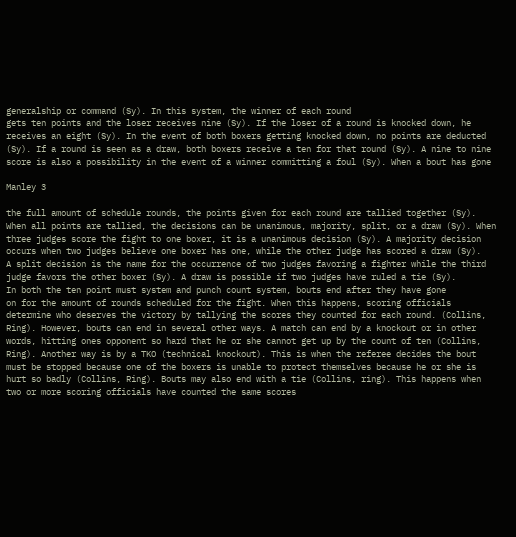generalship or command (Sy). In this system, the winner of each round
gets ten points and the loser receives nine (Sy). If the loser of a round is knocked down, he
receives an eight (Sy). In the event of both boxers getting knocked down, no points are deducted
(Sy). If a round is seen as a draw, both boxers receive a ten for that round (Sy). A nine to nine
score is also a possibility in the event of a winner committing a foul (Sy). When a bout has gone

Manley 3

the full amount of schedule rounds, the points given for each round are tallied together (Sy).
When all points are tallied, the decisions can be unanimous, majority, split, or a draw (Sy). When
three judges score the fight to one boxer, it is a unanimous decision (Sy). A majority decision
occurs when two judges believe one boxer has one, while the other judge has scored a draw (Sy).
A split decision is the name for the occurrence of two judges favoring a fighter while the third
judge favors the other boxer (Sy). A draw is possible if two judges have ruled a tie (Sy).
In both the ten point must system and punch count system, bouts end after they have gone
on for the amount of rounds scheduled for the fight. When this happens, scoring officials
determine who deserves the victory by tallying the scores they counted for each round. (Collins,
Ring). However, bouts can end in several other ways. A match can end by a knockout or in other
words, hitting ones opponent so hard that he or she cannot get up by the count of ten (Collins,
Ring). Another way is by a TKO (technical knockout). This is when the referee decides the bout
must be stopped because one of the boxers is unable to protect themselves because he or she is
hurt so badly (Collins, Ring). Bouts may also end with a tie (Collins, ring). This happens when
two or more scoring officials have counted the same scores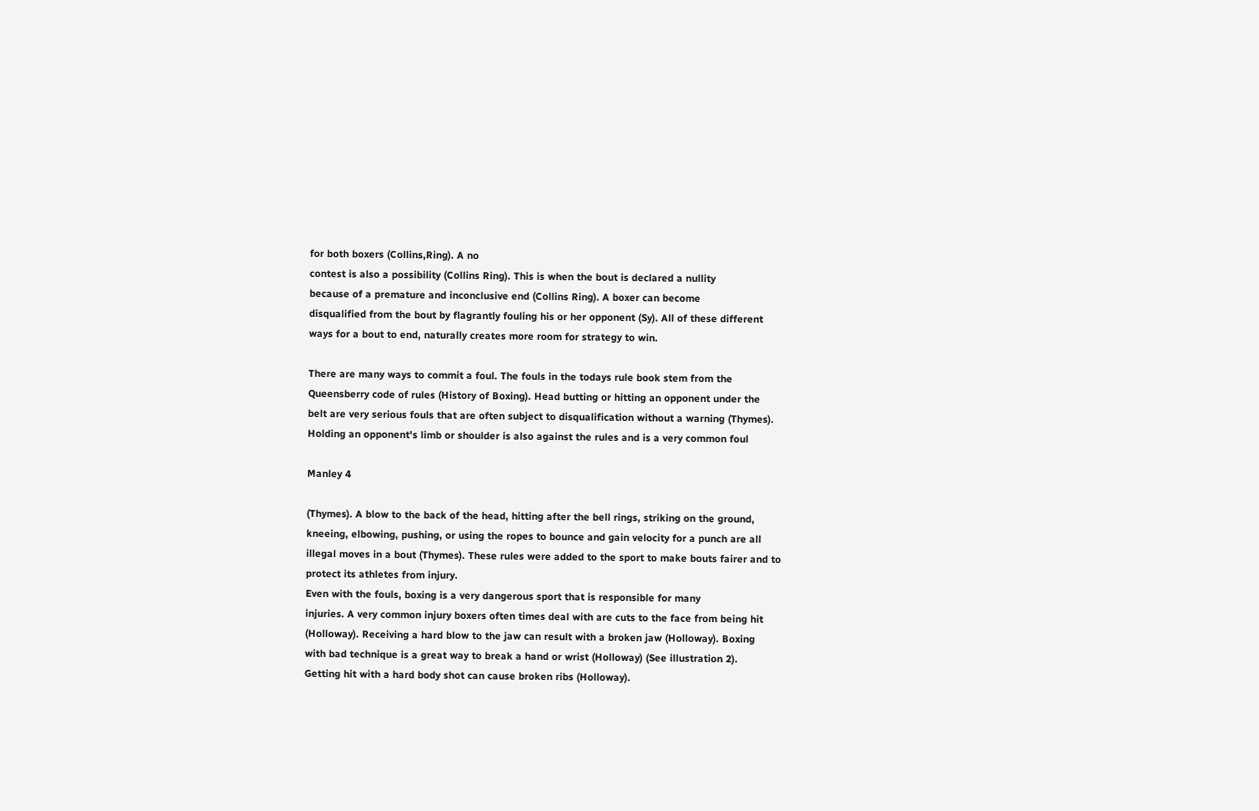for both boxers (Collins,Ring). A no
contest is also a possibility (Collins Ring). This is when the bout is declared a nullity
because of a premature and inconclusive end (Collins Ring). A boxer can become
disqualified from the bout by flagrantly fouling his or her opponent (Sy). All of these different
ways for a bout to end, naturally creates more room for strategy to win.

There are many ways to commit a foul. The fouls in the todays rule book stem from the
Queensberry code of rules (History of Boxing). Head butting or hitting an opponent under the
belt are very serious fouls that are often subject to disqualification without a warning (Thymes).
Holding an opponent's limb or shoulder is also against the rules and is a very common foul

Manley 4

(Thymes). A blow to the back of the head, hitting after the bell rings, striking on the ground,
kneeing, elbowing, pushing, or using the ropes to bounce and gain velocity for a punch are all
illegal moves in a bout (Thymes). These rules were added to the sport to make bouts fairer and to
protect its athletes from injury.
Even with the fouls, boxing is a very dangerous sport that is responsible for many
injuries. A very common injury boxers often times deal with are cuts to the face from being hit
(Holloway). Receiving a hard blow to the jaw can result with a broken jaw (Holloway). Boxing
with bad technique is a great way to break a hand or wrist (Holloway) (See illustration 2).
Getting hit with a hard body shot can cause broken ribs (Holloway).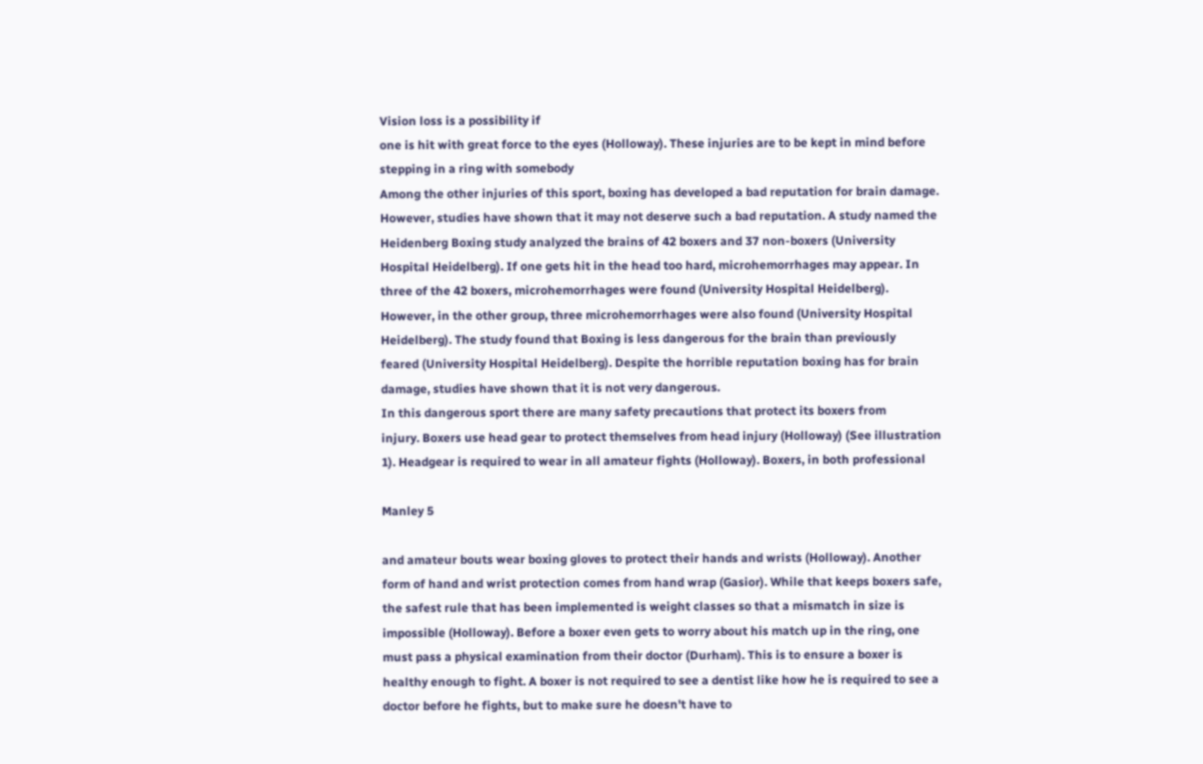Vision loss is a possibility if
one is hit with great force to the eyes (Holloway). These injuries are to be kept in mind before
stepping in a ring with somebody
Among the other injuries of this sport, boxing has developed a bad reputation for brain damage.
However, studies have shown that it may not deserve such a bad reputation. A study named the
Heidenberg Boxing study analyzed the brains of 42 boxers and 37 non-boxers (University
Hospital Heidelberg). If one gets hit in the head too hard, microhemorrhages may appear. In
three of the 42 boxers, microhemorrhages were found (University Hospital Heidelberg).
However, in the other group, three microhemorrhages were also found (University Hospital
Heidelberg). The study found that Boxing is less dangerous for the brain than previously
feared (University Hospital Heidelberg). Despite the horrible reputation boxing has for brain
damage, studies have shown that it is not very dangerous.
In this dangerous sport there are many safety precautions that protect its boxers from
injury. Boxers use head gear to protect themselves from head injury (Holloway) (See illustration
1). Headgear is required to wear in all amateur fights (Holloway). Boxers, in both professional

Manley 5

and amateur bouts wear boxing gloves to protect their hands and wrists (Holloway). Another
form of hand and wrist protection comes from hand wrap (Gasior). While that keeps boxers safe,
the safest rule that has been implemented is weight classes so that a mismatch in size is
impossible (Holloway). Before a boxer even gets to worry about his match up in the ring, one
must pass a physical examination from their doctor (Durham). This is to ensure a boxer is
healthy enough to fight. A boxer is not required to see a dentist like how he is required to see a
doctor before he fights, but to make sure he doesn't have to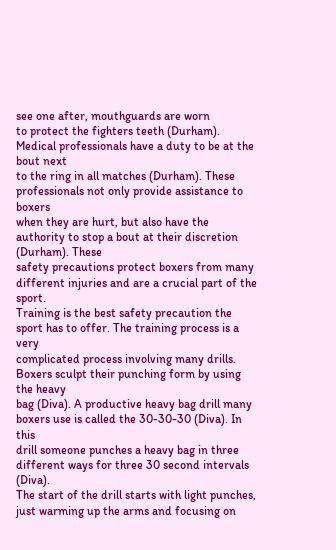see one after, mouthguards are worn
to protect the fighters teeth (Durham). Medical professionals have a duty to be at the bout next
to the ring in all matches (Durham). These professionals not only provide assistance to boxers
when they are hurt, but also have the authority to stop a bout at their discretion (Durham). These
safety precautions protect boxers from many different injuries and are a crucial part of the sport.
Training is the best safety precaution the sport has to offer. The training process is a very
complicated process involving many drills. Boxers sculpt their punching form by using the heavy
bag (Diva). A productive heavy bag drill many boxers use is called the 30-30-30 (Diva). In this
drill someone punches a heavy bag in three different ways for three 30 second intervals (Diva).
The start of the drill starts with light punches, just warming up the arms and focusing on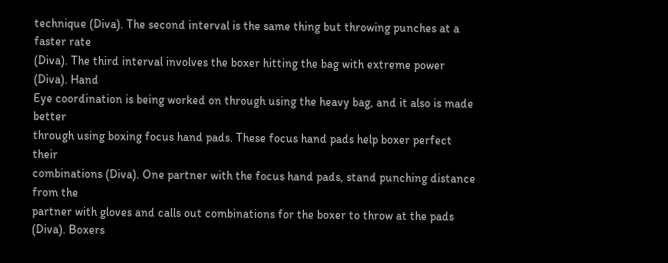technique (Diva). The second interval is the same thing but throwing punches at a faster rate
(Diva). The third interval involves the boxer hitting the bag with extreme power (Diva). Hand
Eye coordination is being worked on through using the heavy bag, and it also is made better
through using boxing focus hand pads. These focus hand pads help boxer perfect their
combinations (Diva). One partner with the focus hand pads, stand punching distance from the
partner with gloves and calls out combinations for the boxer to throw at the pads (Diva). Boxers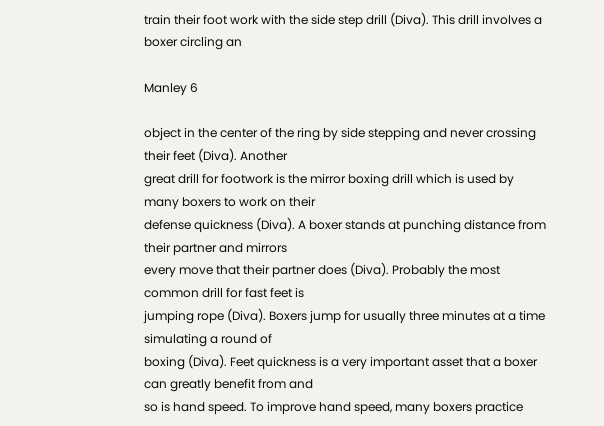train their foot work with the side step drill (Diva). This drill involves a boxer circling an

Manley 6

object in the center of the ring by side stepping and never crossing their feet (Diva). Another
great drill for footwork is the mirror boxing drill which is used by many boxers to work on their
defense quickness (Diva). A boxer stands at punching distance from their partner and mirrors
every move that their partner does (Diva). Probably the most common drill for fast feet is
jumping rope (Diva). Boxers jump for usually three minutes at a time simulating a round of
boxing (Diva). Feet quickness is a very important asset that a boxer can greatly benefit from and
so is hand speed. To improve hand speed, many boxers practice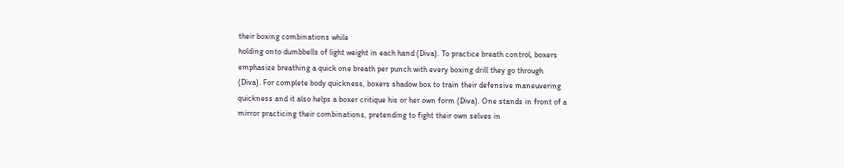their boxing combinations while
holding onto dumbbells of light weight in each hand (Diva). To practice breath control, boxers
emphasize breathing a quick one breath per punch with every boxing drill they go through
(Diva). For complete body quickness, boxers shadow box to train their defensive maneuvering
quickness and it also helps a boxer critique his or her own form (Diva). One stands in front of a
mirror practicing their combinations, pretending to fight their own selves in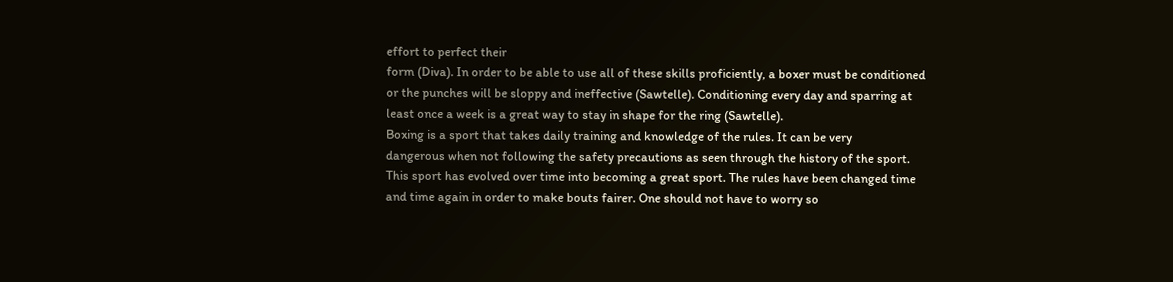effort to perfect their
form (Diva). In order to be able to use all of these skills proficiently, a boxer must be conditioned
or the punches will be sloppy and ineffective (Sawtelle). Conditioning every day and sparring at
least once a week is a great way to stay in shape for the ring (Sawtelle).
Boxing is a sport that takes daily training and knowledge of the rules. It can be very
dangerous when not following the safety precautions as seen through the history of the sport.
This sport has evolved over time into becoming a great sport. The rules have been changed time
and time again in order to make bouts fairer. One should not have to worry so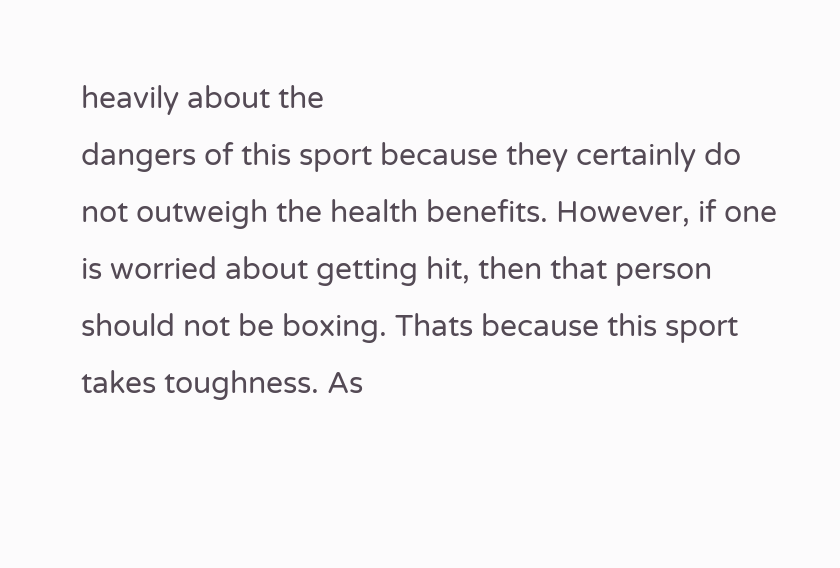heavily about the
dangers of this sport because they certainly do not outweigh the health benefits. However, if one
is worried about getting hit, then that person should not be boxing. Thats because this sport
takes toughness. As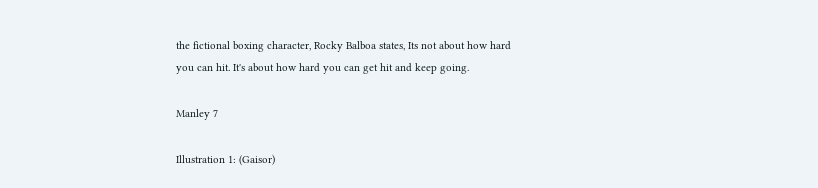the fictional boxing character, Rocky Balboa states, Its not about how hard
you can hit. It's about how hard you can get hit and keep going.

Manley 7

Illustration 1: (Gaisor)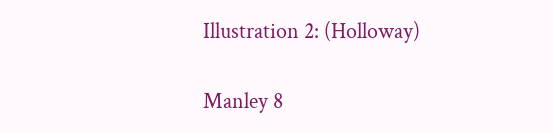Illustration 2: (Holloway)

Manley 8